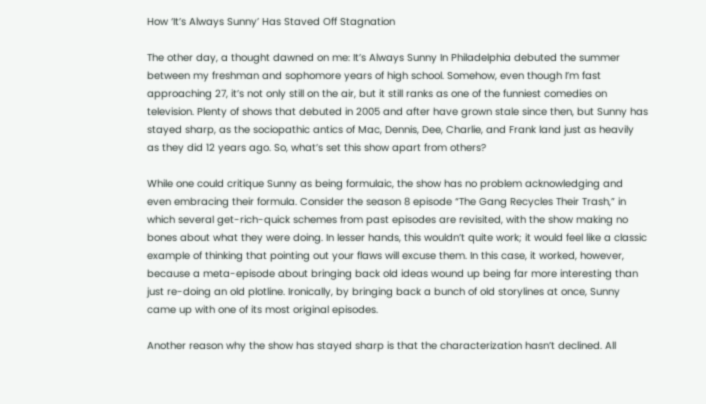How ‘It’s Always Sunny’ Has Staved Off Stagnation

The other day, a thought dawned on me: It’s Always Sunny In Philadelphia debuted the summer between my freshman and sophomore years of high school. Somehow, even though I’m fast approaching 27, it’s not only still on the air, but it still ranks as one of the funniest comedies on television. Plenty of shows that debuted in 2005 and after have grown stale since then, but Sunny has stayed sharp, as the sociopathic antics of Mac, Dennis, Dee, Charlie, and Frank land just as heavily as they did 12 years ago. So, what’s set this show apart from others?

While one could critique Sunny as being formulaic, the show has no problem acknowledging and even embracing their formula. Consider the season 8 episode “The Gang Recycles Their Trash,” in which several get-rich-quick schemes from past episodes are revisited, with the show making no bones about what they were doing. In lesser hands, this wouldn’t quite work; it would feel like a classic example of thinking that pointing out your flaws will excuse them. In this case, it worked, however, because a meta-episode about bringing back old ideas wound up being far more interesting than just re-doing an old plotline. Ironically, by bringing back a bunch of old storylines at once, Sunny came up with one of its most original episodes.

Another reason why the show has stayed sharp is that the characterization hasn’t declined. All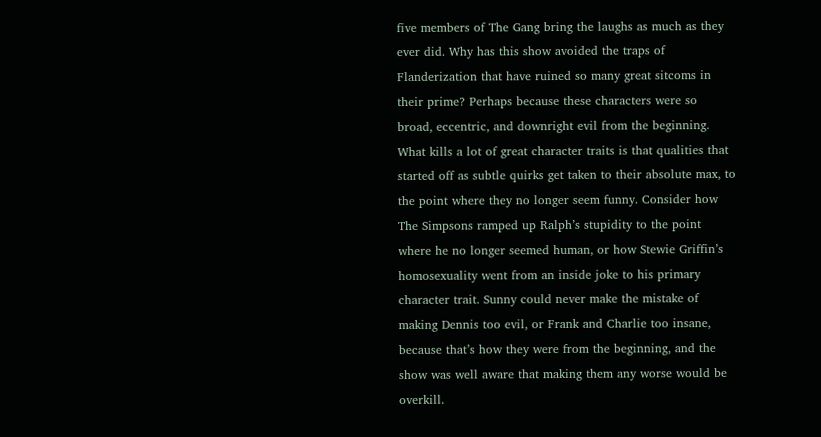five members of The Gang bring the laughs as much as they ever did. Why has this show avoided the traps of Flanderization that have ruined so many great sitcoms in their prime? Perhaps because these characters were so broad, eccentric, and downright evil from the beginning. What kills a lot of great character traits is that qualities that started off as subtle quirks get taken to their absolute max, to the point where they no longer seem funny. Consider how The Simpsons ramped up Ralph’s stupidity to the point where he no longer seemed human, or how Stewie Griffin’s homosexuality went from an inside joke to his primary character trait. Sunny could never make the mistake of making Dennis too evil, or Frank and Charlie too insane, because that’s how they were from the beginning, and the show was well aware that making them any worse would be overkill.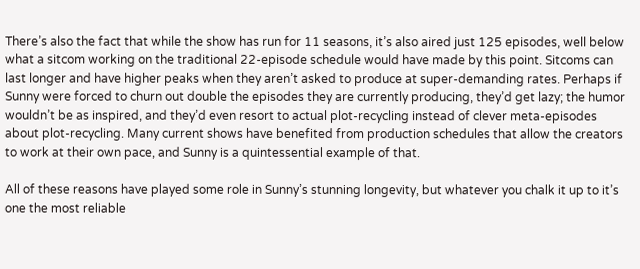There’s also the fact that while the show has run for 11 seasons, it’s also aired just 125 episodes, well below what a sitcom working on the traditional 22-episode schedule would have made by this point. Sitcoms can last longer and have higher peaks when they aren’t asked to produce at super-demanding rates. Perhaps if Sunny were forced to churn out double the episodes they are currently producing, they’d get lazy; the humor wouldn’t be as inspired, and they’d even resort to actual plot-recycling instead of clever meta-episodes about plot-recycling. Many current shows have benefited from production schedules that allow the creators to work at their own pace, and Sunny is a quintessential example of that.

All of these reasons have played some role in Sunny’s stunning longevity, but whatever you chalk it up to it’s one the most reliable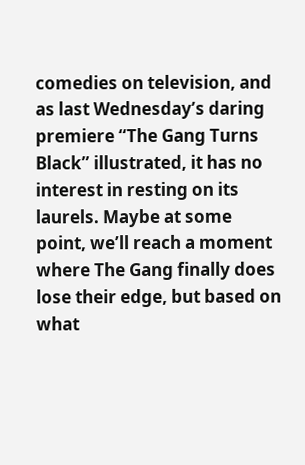comedies on television, and as last Wednesday’s daring premiere “The Gang Turns Black” illustrated, it has no interest in resting on its laurels. Maybe at some point, we’ll reach a moment where The Gang finally does lose their edge, but based on what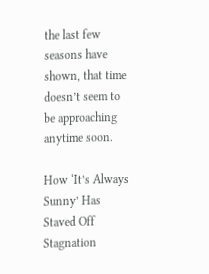the last few seasons have shown, that time doesn’t seem to be approaching anytime soon.

How ‘It’s Always Sunny’ Has Staved Off Stagnation